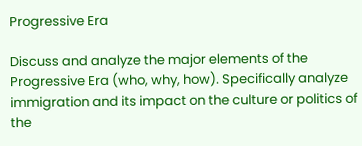Progressive Era

Discuss and analyze the major elements of the Progressive Era (who, why, how). Specifically analyze immigration and its impact on the culture or politics of the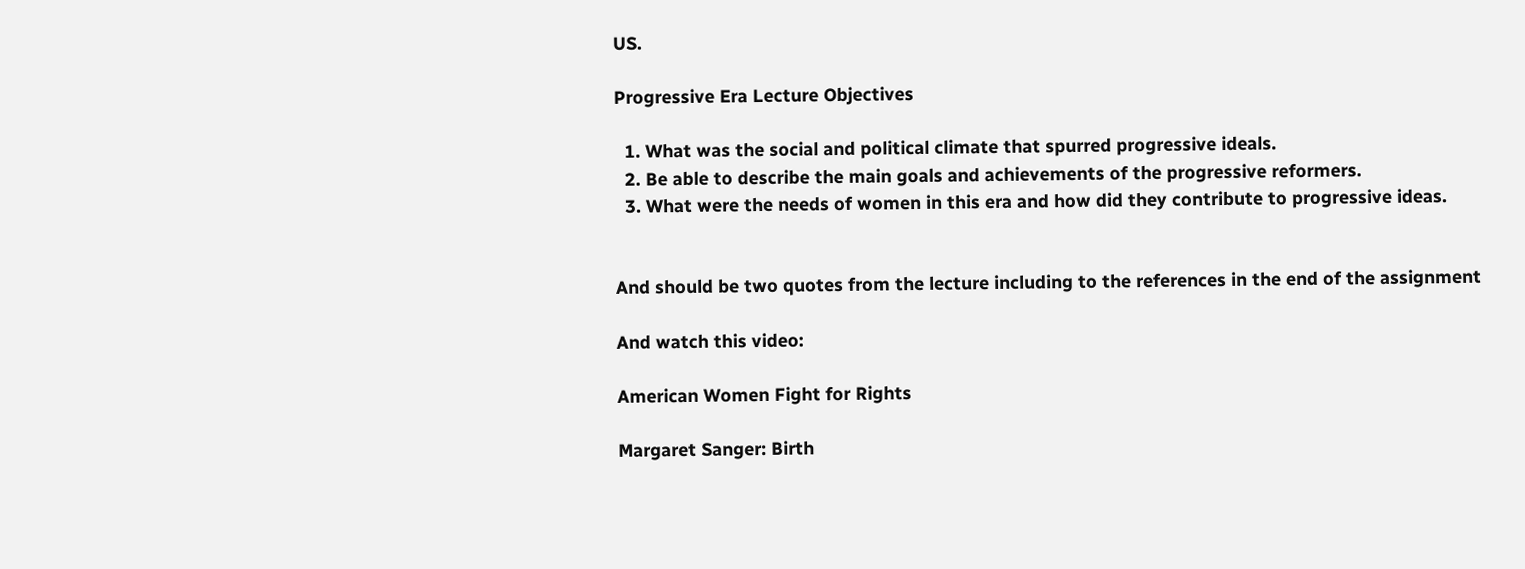US.

Progressive Era Lecture Objectives

  1. What was the social and political climate that spurred progressive ideals.
  2. Be able to describe the main goals and achievements of the progressive reformers.
  3. What were the needs of women in this era and how did they contribute to progressive ideas.


And should be two quotes from the lecture including to the references in the end of the assignment

And watch this video:

American Women Fight for Rights

Margaret Sanger: Birth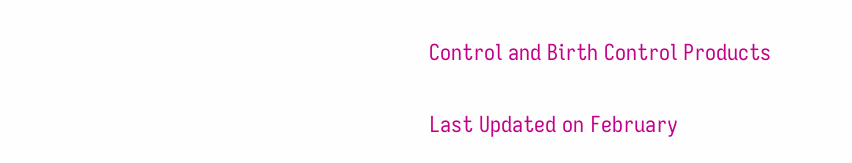Control and Birth Control Products


Last Updated on February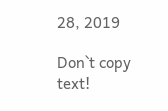28, 2019

Don`t copy text!